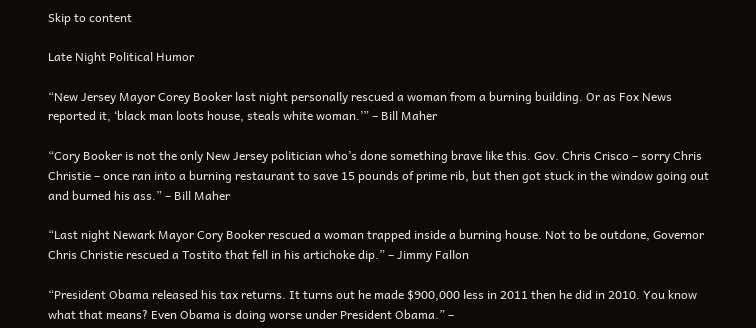Skip to content

Late Night Political Humor

“New Jersey Mayor Corey Booker last night personally rescued a woman from a burning building. Or as Fox News reported it, ‘black man loots house, steals white woman.’” – Bill Maher

“Cory Booker is not the only New Jersey politician who’s done something brave like this. Gov. Chris Crisco – sorry Chris Christie – once ran into a burning restaurant to save 15 pounds of prime rib, but then got stuck in the window going out and burned his ass.” – Bill Maher

“Last night Newark Mayor Cory Booker rescued a woman trapped inside a burning house. Not to be outdone, Governor Chris Christie rescued a Tostito that fell in his artichoke dip.” – Jimmy Fallon

“President Obama released his tax returns. It turns out he made $900,000 less in 2011 then he did in 2010. You know what that means? Even Obama is doing worse under President Obama.” –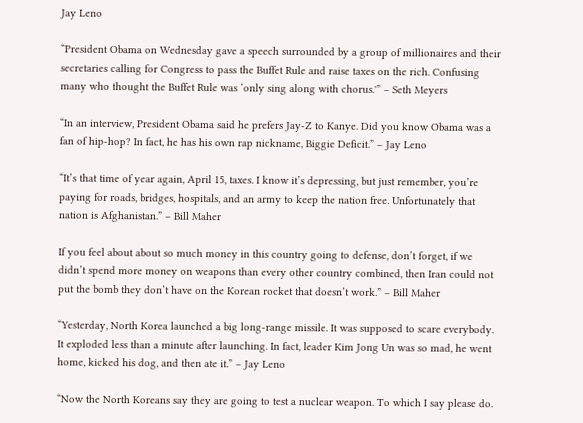Jay Leno

“President Obama on Wednesday gave a speech surrounded by a group of millionaires and their secretaries calling for Congress to pass the Buffet Rule and raise taxes on the rich. Confusing many who thought the Buffet Rule was ‘only sing along with chorus.'” – Seth Meyers

“In an interview, President Obama said he prefers Jay-Z to Kanye. Did you know Obama was a fan of hip-hop? In fact, he has his own rap nickname, Biggie Deficit.” – Jay Leno

“It’s that time of year again, April 15, taxes. I know it’s depressing, but just remember, you’re paying for roads, bridges, hospitals, and an army to keep the nation free. Unfortunately that nation is Afghanistan.” – Bill Maher

If you feel about about so much money in this country going to defense, don’t forget, if we didn’t spend more money on weapons than every other country combined, then Iran could not put the bomb they don’t have on the Korean rocket that doesn’t work.” – Bill Maher

“Yesterday, North Korea launched a big long-range missile. It was supposed to scare everybody. It exploded less than a minute after launching. In fact, leader Kim Jong Un was so mad, he went home, kicked his dog, and then ate it.” – Jay Leno

“Now the North Koreans say they are going to test a nuclear weapon. To which I say please do.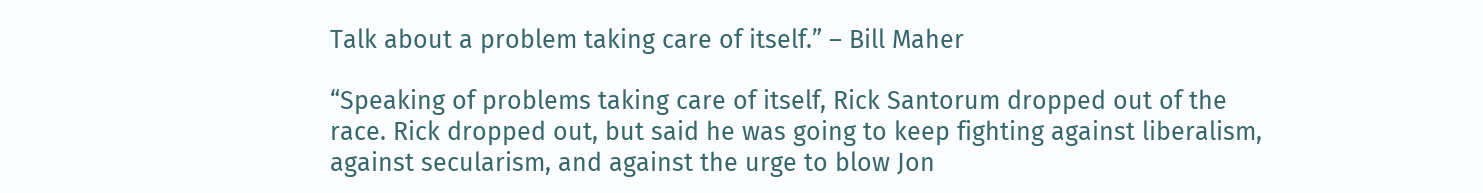Talk about a problem taking care of itself.” – Bill Maher

“Speaking of problems taking care of itself, Rick Santorum dropped out of the race. Rick dropped out, but said he was going to keep fighting against liberalism, against secularism, and against the urge to blow Jon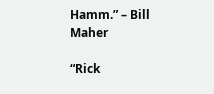Hamm.” – Bill Maher

“Rick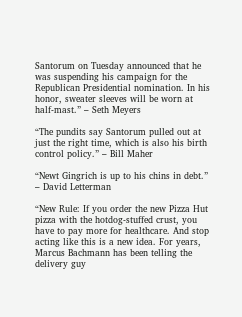Santorum on Tuesday announced that he was suspending his campaign for the Republican Presidential nomination. In his honor, sweater sleeves will be worn at half-mast.” – Seth Meyers

“The pundits say Santorum pulled out at just the right time, which is also his birth control policy.” – Bill Maher

“Newt Gingrich is up to his chins in debt.” – David Letterman

“New Rule: If you order the new Pizza Hut pizza with the hotdog-stuffed crust, you have to pay more for healthcare. And stop acting like this is a new idea. For years, Marcus Bachmann has been telling the delivery guy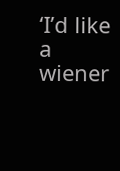‘I’d like a wiener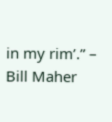in my rim’.” – Bill Maher